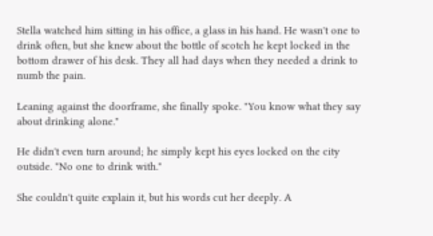Stella watched him sitting in his office, a glass in his hand. He wasn't one to drink often, but she knew about the bottle of scotch he kept locked in the bottom drawer of his desk. They all had days when they needed a drink to numb the pain.

Leaning against the doorframe, she finally spoke. "You know what they say about drinking alone."

He didn't even turn around; he simply kept his eyes locked on the city outside. "No one to drink with."

She couldn't quite explain it, but his words cut her deeply. A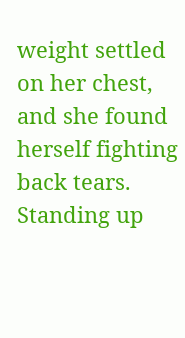weight settled on her chest, and she found herself fighting back tears. Standing up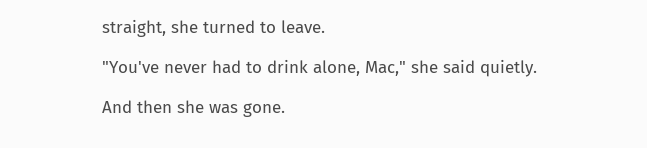straight, she turned to leave.

"You've never had to drink alone, Mac," she said quietly.

And then she was gone.